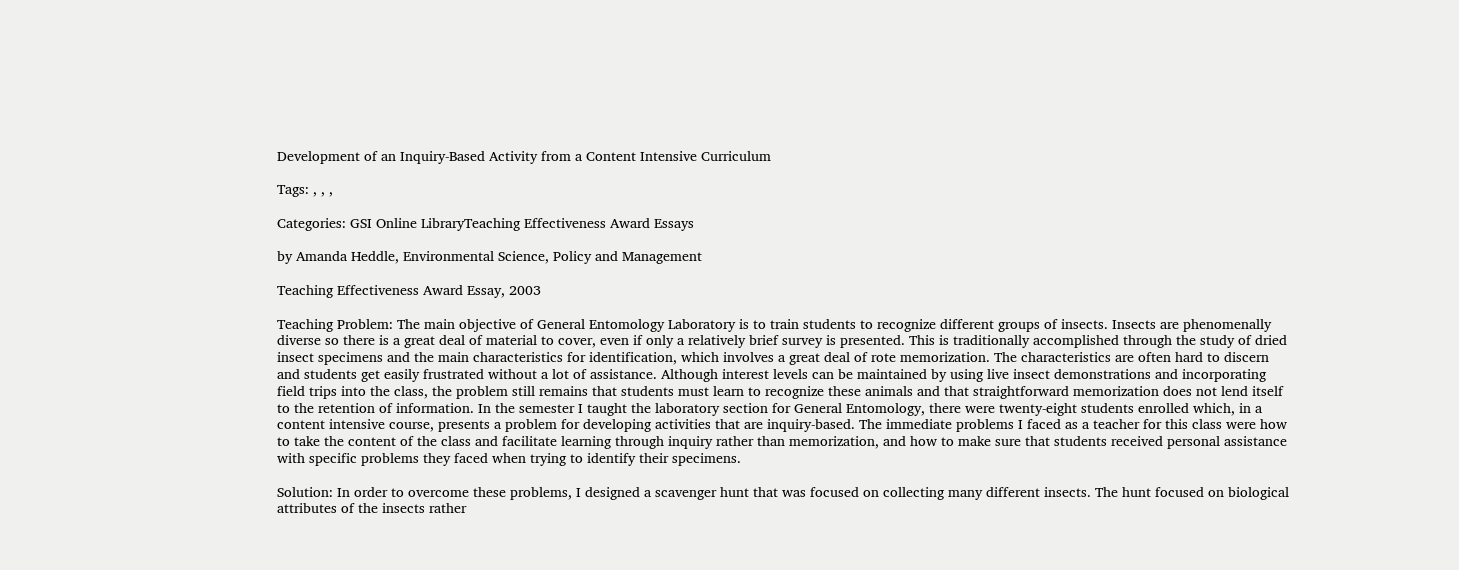Development of an Inquiry-Based Activity from a Content Intensive Curriculum

Tags: , , ,

Categories: GSI Online LibraryTeaching Effectiveness Award Essays

by Amanda Heddle, Environmental Science, Policy and Management

Teaching Effectiveness Award Essay, 2003

Teaching Problem: The main objective of General Entomology Laboratory is to train students to recognize different groups of insects. Insects are phenomenally diverse so there is a great deal of material to cover, even if only a relatively brief survey is presented. This is traditionally accomplished through the study of dried insect specimens and the main characteristics for identification, which involves a great deal of rote memorization. The characteristics are often hard to discern and students get easily frustrated without a lot of assistance. Although interest levels can be maintained by using live insect demonstrations and incorporating field trips into the class, the problem still remains that students must learn to recognize these animals and that straightforward memorization does not lend itself to the retention of information. In the semester I taught the laboratory section for General Entomology, there were twenty-eight students enrolled which, in a content intensive course, presents a problem for developing activities that are inquiry-based. The immediate problems I faced as a teacher for this class were how to take the content of the class and facilitate learning through inquiry rather than memorization, and how to make sure that students received personal assistance with specific problems they faced when trying to identify their specimens.

Solution: In order to overcome these problems, I designed a scavenger hunt that was focused on collecting many different insects. The hunt focused on biological attributes of the insects rather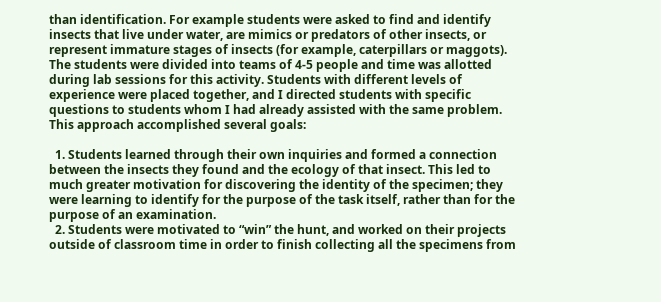than identification. For example students were asked to find and identify insects that live under water, are mimics or predators of other insects, or represent immature stages of insects (for example, caterpillars or maggots). The students were divided into teams of 4-5 people and time was allotted during lab sessions for this activity. Students with different levels of experience were placed together, and I directed students with specific questions to students whom I had already assisted with the same problem. This approach accomplished several goals:

  1. Students learned through their own inquiries and formed a connection between the insects they found and the ecology of that insect. This led to much greater motivation for discovering the identity of the specimen; they were learning to identify for the purpose of the task itself, rather than for the purpose of an examination.
  2. Students were motivated to “win” the hunt, and worked on their projects outside of classroom time in order to finish collecting all the specimens from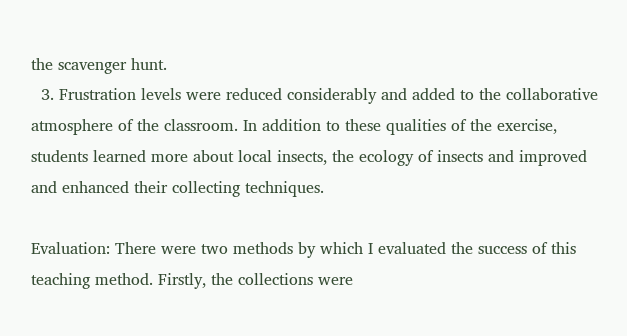the scavenger hunt.
  3. Frustration levels were reduced considerably and added to the collaborative atmosphere of the classroom. In addition to these qualities of the exercise, students learned more about local insects, the ecology of insects and improved and enhanced their collecting techniques.

Evaluation: There were two methods by which I evaluated the success of this teaching method. Firstly, the collections were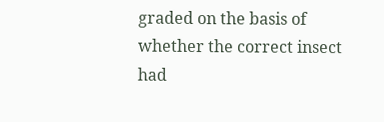graded on the basis of whether the correct insect had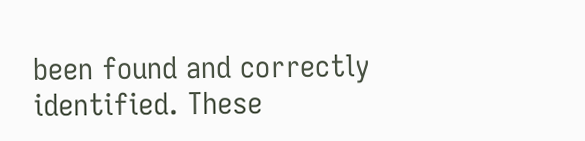been found and correctly identified. These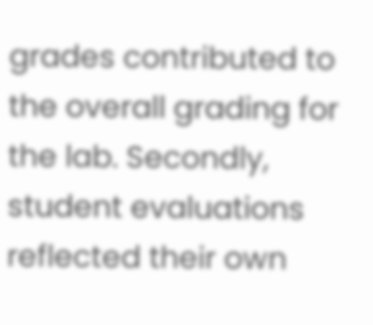grades contributed to the overall grading for the lab. Secondly, student evaluations reflected their own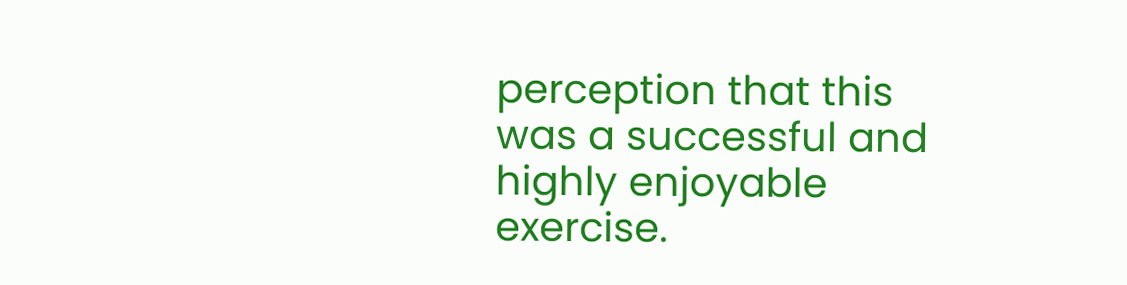perception that this was a successful and highly enjoyable exercise.